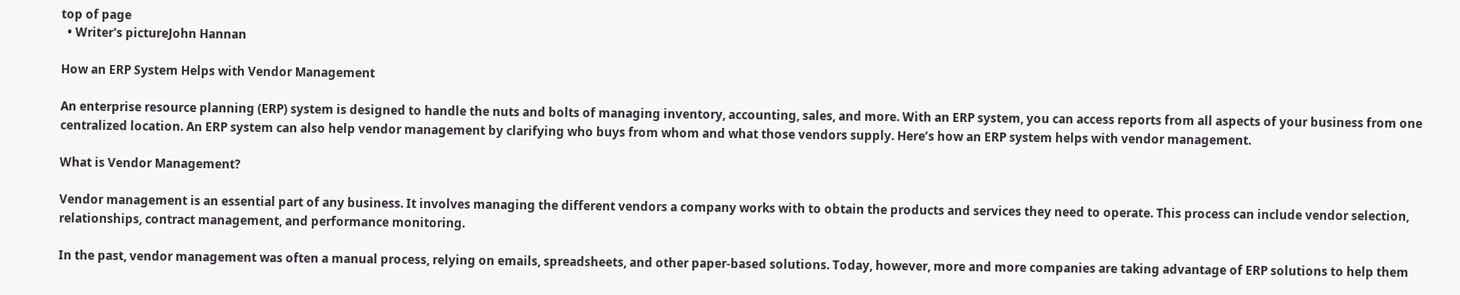top of page
  • Writer's pictureJohn Hannan

How an ERP System Helps with Vendor Management

An enterprise resource planning (ERP) system is designed to handle the nuts and bolts of managing inventory, accounting, sales, and more. With an ERP system, you can access reports from all aspects of your business from one centralized location. An ERP system can also help vendor management by clarifying who buys from whom and what those vendors supply. Here’s how an ERP system helps with vendor management.

What is Vendor Management?

Vendor management is an essential part of any business. It involves managing the different vendors a company works with to obtain the products and services they need to operate. This process can include vendor selection, relationships, contract management, and performance monitoring.

In the past, vendor management was often a manual process, relying on emails, spreadsheets, and other paper-based solutions. Today, however, more and more companies are taking advantage of ERP solutions to help them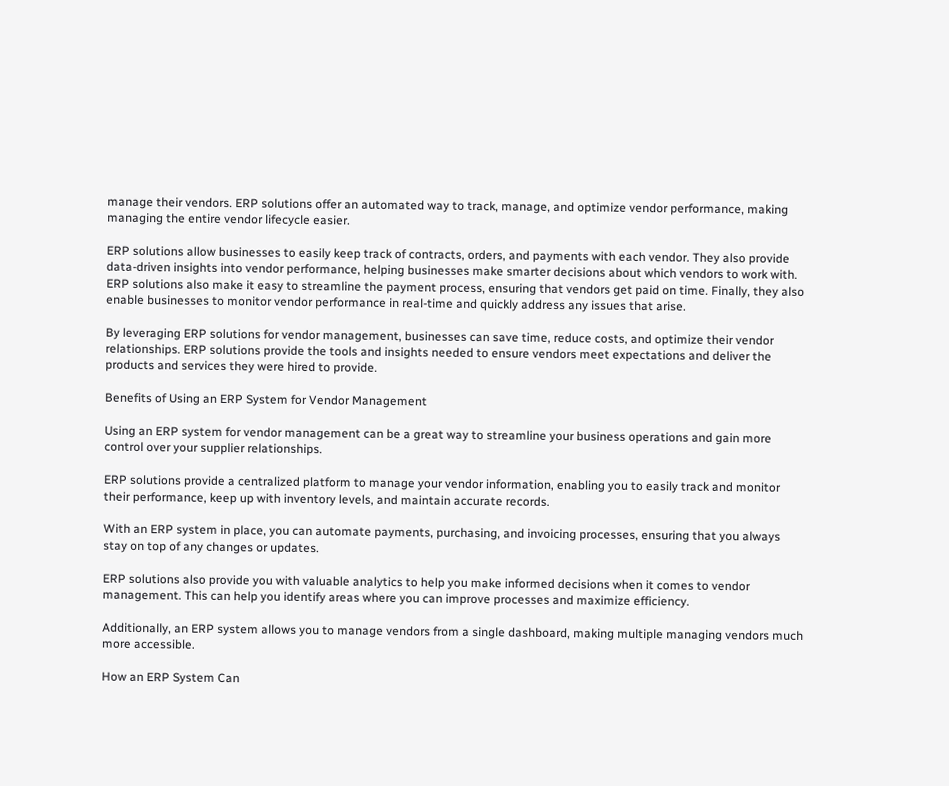manage their vendors. ERP solutions offer an automated way to track, manage, and optimize vendor performance, making managing the entire vendor lifecycle easier.

ERP solutions allow businesses to easily keep track of contracts, orders, and payments with each vendor. They also provide data-driven insights into vendor performance, helping businesses make smarter decisions about which vendors to work with. ERP solutions also make it easy to streamline the payment process, ensuring that vendors get paid on time. Finally, they also enable businesses to monitor vendor performance in real-time and quickly address any issues that arise.

By leveraging ERP solutions for vendor management, businesses can save time, reduce costs, and optimize their vendor relationships. ERP solutions provide the tools and insights needed to ensure vendors meet expectations and deliver the products and services they were hired to provide.

Benefits of Using an ERP System for Vendor Management

Using an ERP system for vendor management can be a great way to streamline your business operations and gain more control over your supplier relationships.

ERP solutions provide a centralized platform to manage your vendor information, enabling you to easily track and monitor their performance, keep up with inventory levels, and maintain accurate records.

With an ERP system in place, you can automate payments, purchasing, and invoicing processes, ensuring that you always stay on top of any changes or updates.

ERP solutions also provide you with valuable analytics to help you make informed decisions when it comes to vendor management. This can help you identify areas where you can improve processes and maximize efficiency.

Additionally, an ERP system allows you to manage vendors from a single dashboard, making multiple managing vendors much more accessible.

How an ERP System Can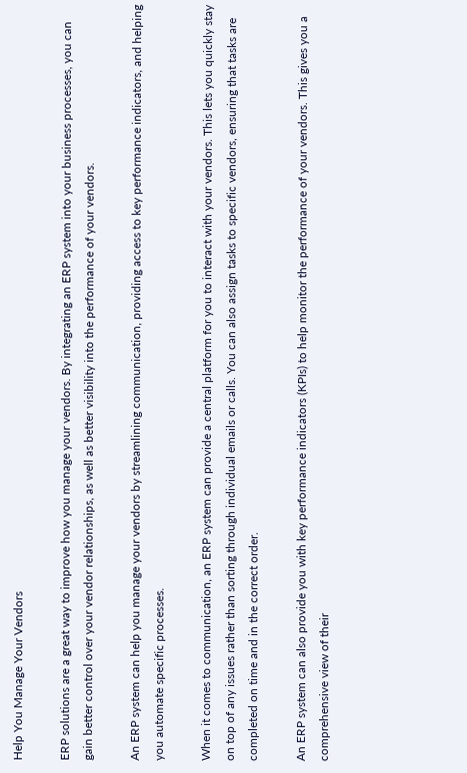Help You Manage Your Vendors

ERP solutions are a great way to improve how you manage your vendors. By integrating an ERP system into your business processes, you can gain better control over your vendor relationships, as well as better visibility into the performance of your vendors.

An ERP system can help you manage your vendors by streamlining communication, providing access to key performance indicators, and helping you automate specific processes.

When it comes to communication, an ERP system can provide a central platform for you to interact with your vendors. This lets you quickly stay on top of any issues rather than sorting through individual emails or calls. You can also assign tasks to specific vendors, ensuring that tasks are completed on time and in the correct order.

An ERP system can also provide you with key performance indicators (KPIs) to help monitor the performance of your vendors. This gives you a comprehensive view of their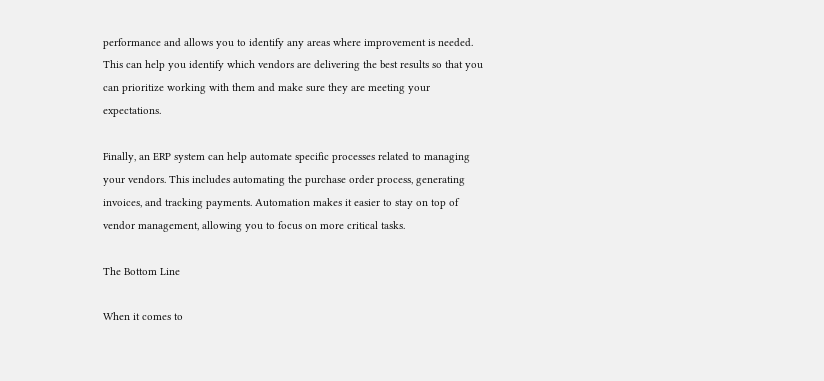performance and allows you to identify any areas where improvement is needed. This can help you identify which vendors are delivering the best results so that you can prioritize working with them and make sure they are meeting your expectations.

Finally, an ERP system can help automate specific processes related to managing your vendors. This includes automating the purchase order process, generating invoices, and tracking payments. Automation makes it easier to stay on top of vendor management, allowing you to focus on more critical tasks.

The Bottom Line

When it comes to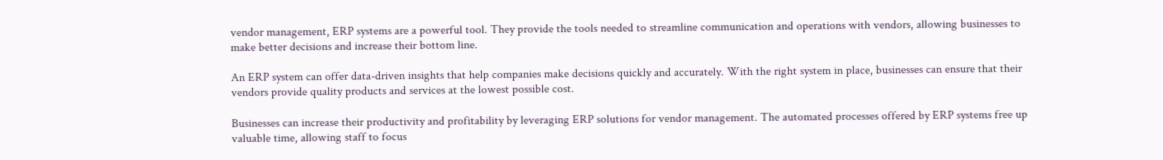vendor management, ERP systems are a powerful tool. They provide the tools needed to streamline communication and operations with vendors, allowing businesses to make better decisions and increase their bottom line.

An ERP system can offer data-driven insights that help companies make decisions quickly and accurately. With the right system in place, businesses can ensure that their vendors provide quality products and services at the lowest possible cost.

Businesses can increase their productivity and profitability by leveraging ERP solutions for vendor management. The automated processes offered by ERP systems free up valuable time, allowing staff to focus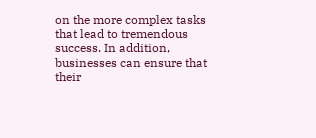on the more complex tasks that lead to tremendous success. In addition, businesses can ensure that their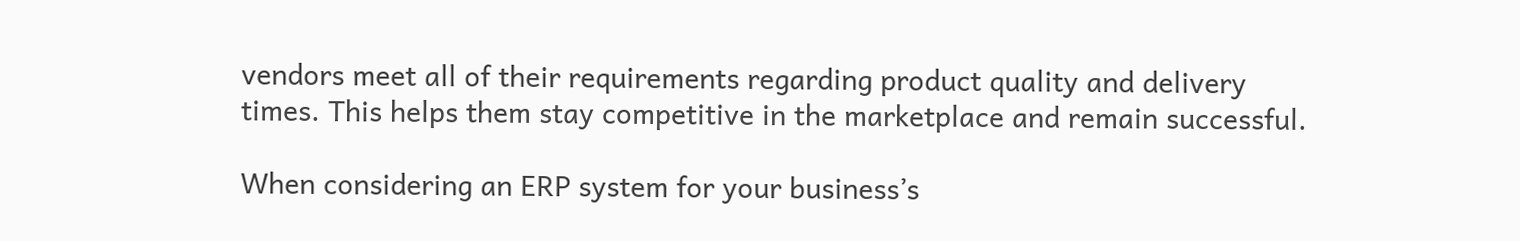vendors meet all of their requirements regarding product quality and delivery times. This helps them stay competitive in the marketplace and remain successful.

When considering an ERP system for your business’s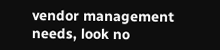vendor management needs, look no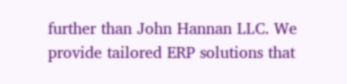further than John Hannan LLC. We provide tailored ERP solutions that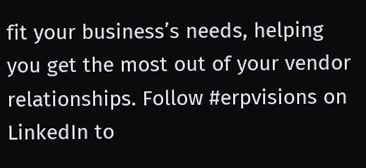fit your business’s needs, helping you get the most out of your vendor relationships. Follow #erpvisions on LinkedIn to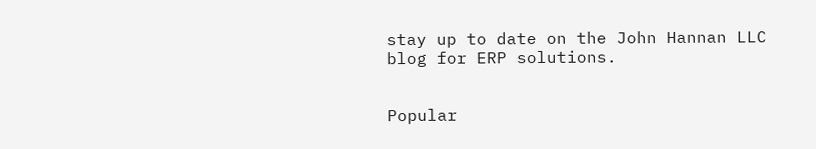stay up to date on the John Hannan LLC blog for ERP solutions.


Popular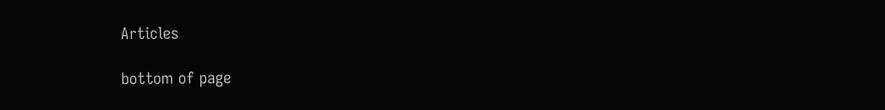Articles

bottom of page